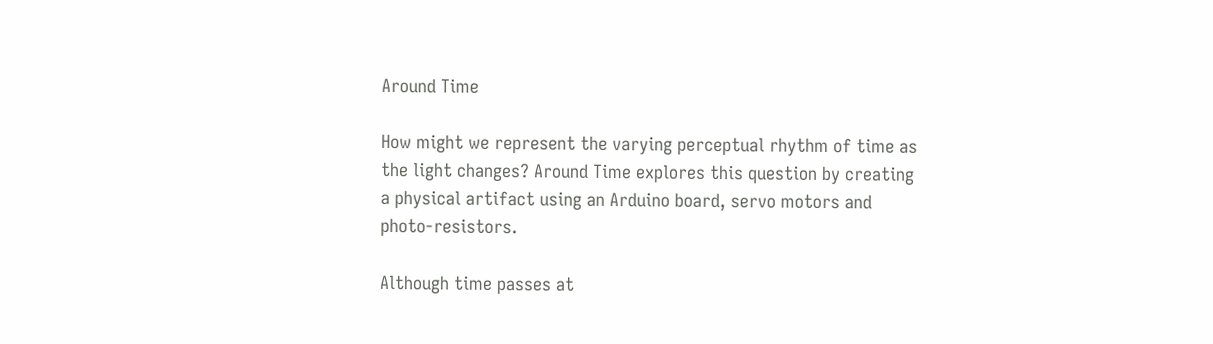Around Time

How might we represent the varying perceptual rhythm of time as the light changes? Around Time explores this question by creating a physical artifact using an Arduino board, servo motors and photo-resistors.

Although time passes at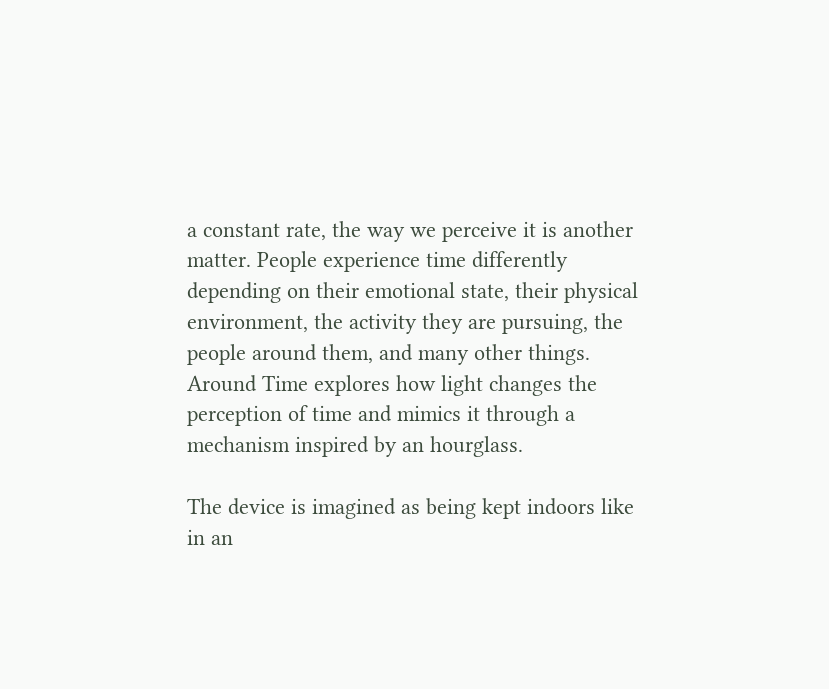a constant rate, the way we perceive it is another matter. People experience time differently depending on their emotional state, their physical environment, the activity they are pursuing, the people around them, and many other things. Around Time explores how light changes the perception of time and mimics it through a mechanism inspired by an hourglass.

The device is imagined as being kept indoors like in an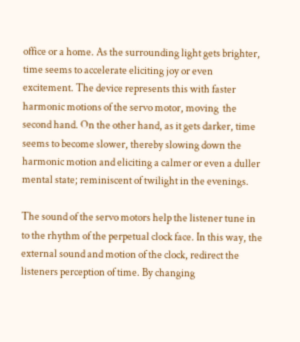office or a home. As the surrounding light gets brighter, time seems to accelerate eliciting joy or even excitement. The device represents this with faster harmonic motions of the servo motor, moving  the second hand. On the other hand, as it gets darker, time seems to become slower, thereby slowing down the harmonic motion and eliciting a calmer or even a duller mental state; reminiscent of twilight in the evenings.

The sound of the servo motors help the listener tune in to the rhythm of the perpetual clock face. In this way, the external sound and motion of the clock, redirect the listeners perception of time. By changing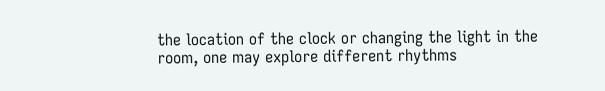the location of the clock or changing the light in the room, one may explore different rhythms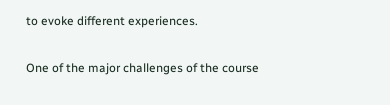to evoke different experiences.

One of the major challenges of the course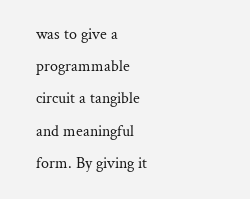was to give a programmable circuit a tangible and meaningful form. By giving it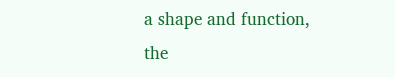a shape and function, the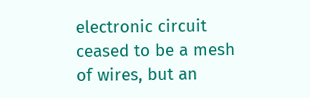electronic circuit ceased to be a mesh of wires, but an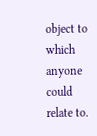object to which anyone could relate to.